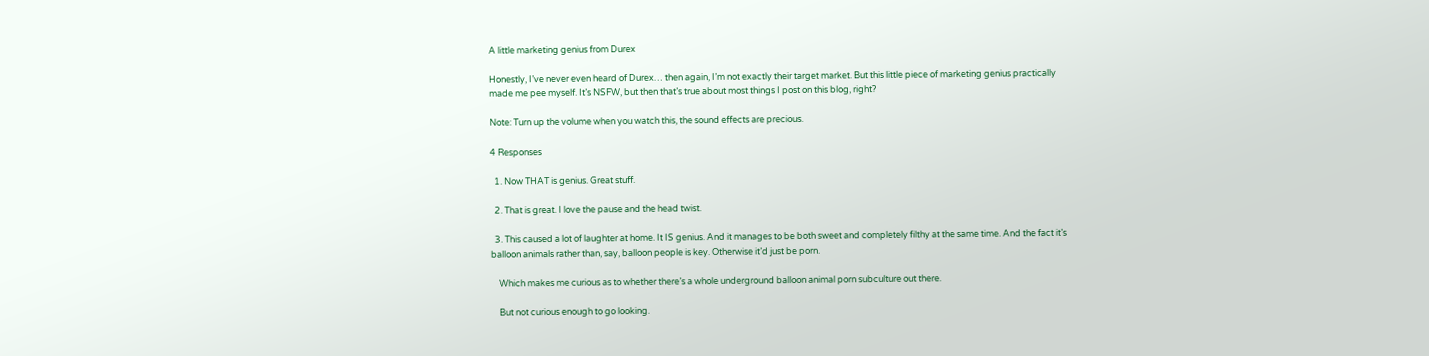A little marketing genius from Durex

Honestly, I’ve never even heard of Durex… then again, I’m not exactly their target market. But this little piece of marketing genius practically made me pee myself. It’s NSFW, but then that’s true about most things I post on this blog, right?

Note: Turn up the volume when you watch this, the sound effects are precious.

4 Responses

  1. Now THAT is genius. Great stuff.

  2. That is great. I love the pause and the head twist.

  3. This caused a lot of laughter at home. It IS genius. And it manages to be both sweet and completely filthy at the same time. And the fact it’s balloon animals rather than, say, balloon people is key. Otherwise it’d just be porn.

    Which makes me curious as to whether there’s a whole underground balloon animal porn subculture out there.

    But not curious enough to go looking.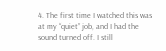4. The first time I watched this was at my “quiet” job, and I had the sound turned off. I still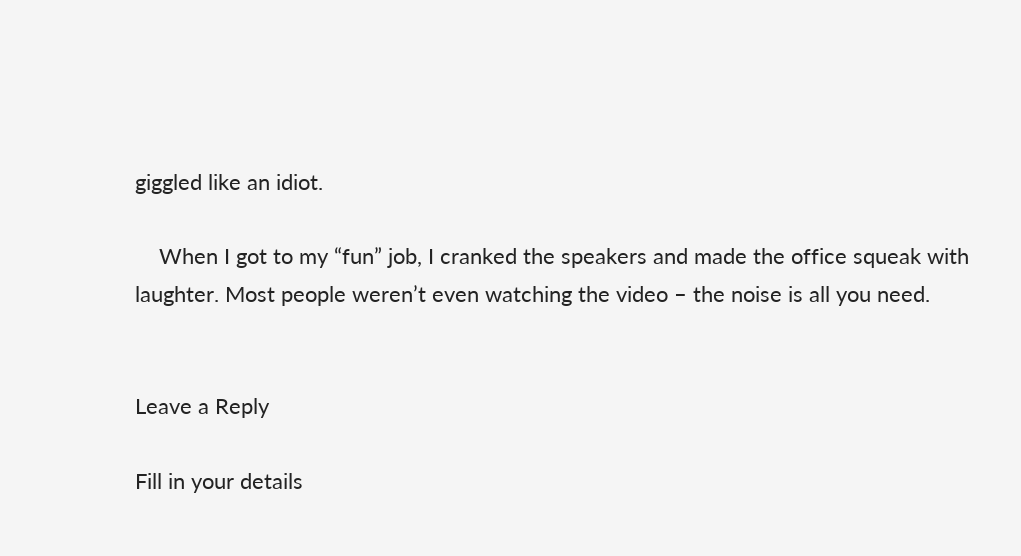giggled like an idiot.

    When I got to my “fun” job, I cranked the speakers and made the office squeak with laughter. Most people weren’t even watching the video – the noise is all you need.


Leave a Reply

Fill in your details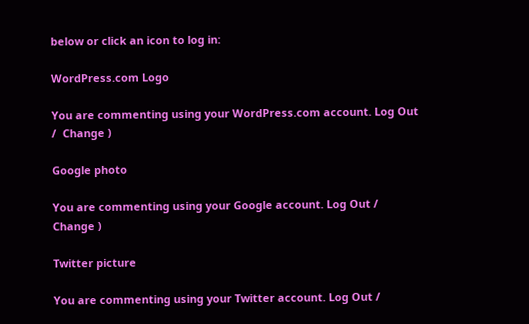below or click an icon to log in:

WordPress.com Logo

You are commenting using your WordPress.com account. Log Out /  Change )

Google photo

You are commenting using your Google account. Log Out /  Change )

Twitter picture

You are commenting using your Twitter account. Log Out /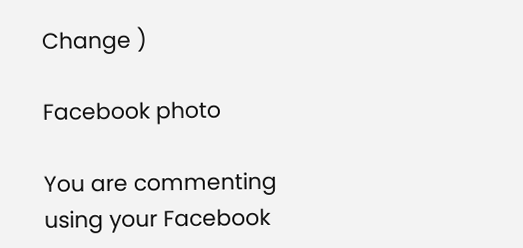Change )

Facebook photo

You are commenting using your Facebook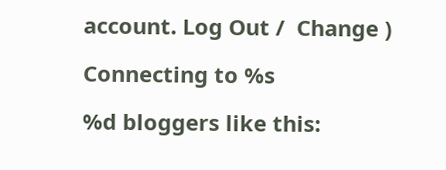account. Log Out /  Change )

Connecting to %s

%d bloggers like this: